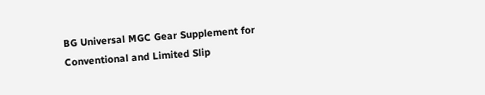BG Universal MGC Gear Supplement for Conventional and Limited Slip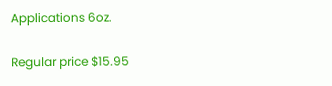Applications 6oz.

Regular price $15.95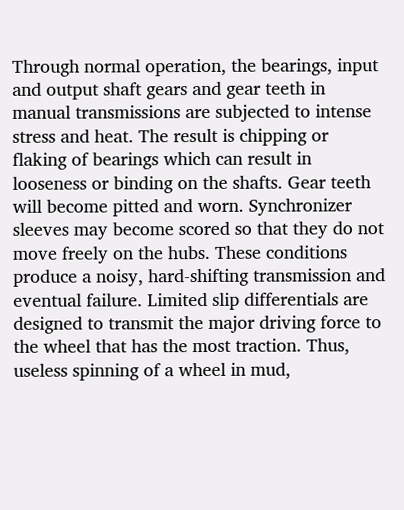Through normal operation, the bearings, input and output shaft gears and gear teeth in manual transmissions are subjected to intense stress and heat. The result is chipping or flaking of bearings which can result in looseness or binding on the shafts. Gear teeth will become pitted and worn. Synchronizer sleeves may become scored so that they do not move freely on the hubs. These conditions produce a noisy, hard-shifting transmission and eventual failure. Limited slip differentials are designed to transmit the major driving force to the wheel that has the most traction. Thus, useless spinning of a wheel in mud,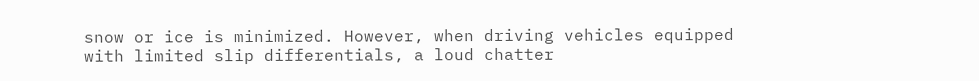snow or ice is minimized. However, when driving vehicles equipped with limited slip differentials, a loud chatter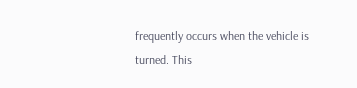frequently occurs when the vehicle is turned. This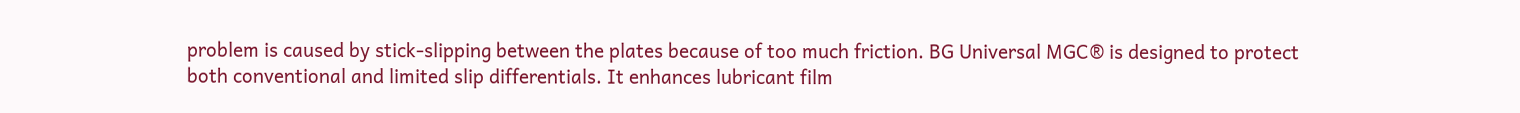problem is caused by stick-slipping between the plates because of too much friction. BG Universal MGC® is designed to protect both conventional and limited slip differentials. It enhances lubricant film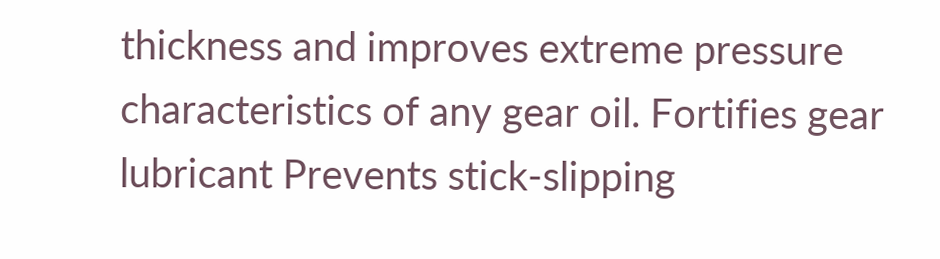thickness and improves extreme pressure characteristics of any gear oil. Fortifies gear lubricant Prevents stick-slipping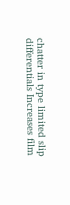chatter in type limited slip differentials Increases film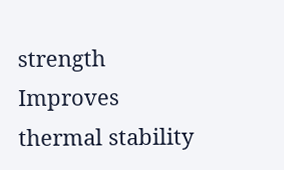strength Improves thermal stability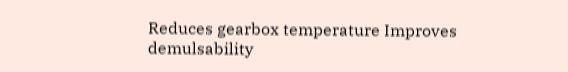Reduces gearbox temperature Improves demulsability